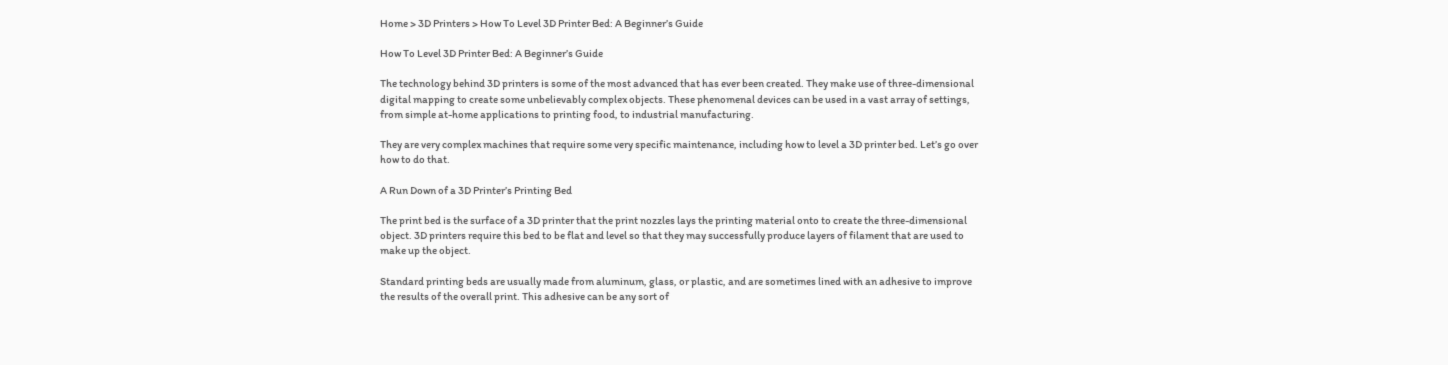Home > 3D Printers > How To Level 3D Printer Bed: A Beginner’s Guide

How To Level 3D Printer Bed: A Beginner’s Guide

The technology behind 3D printers is some of the most advanced that has ever been created. They make use of three-dimensional digital mapping to create some unbelievably complex objects. These phenomenal devices can be used in a vast array of settings, from simple at-home applications to printing food, to industrial manufacturing.

They are very complex machines that require some very specific maintenance, including how to level a 3D printer bed. Let’s go over how to do that.

A Run Down of a 3D Printer’s Printing Bed

The print bed is the surface of a 3D printer that the print nozzles lays the printing material onto to create the three-dimensional object. 3D printers require this bed to be flat and level so that they may successfully produce layers of filament that are used to make up the object.

Standard printing beds are usually made from aluminum, glass, or plastic, and are sometimes lined with an adhesive to improve the results of the overall print. This adhesive can be any sort of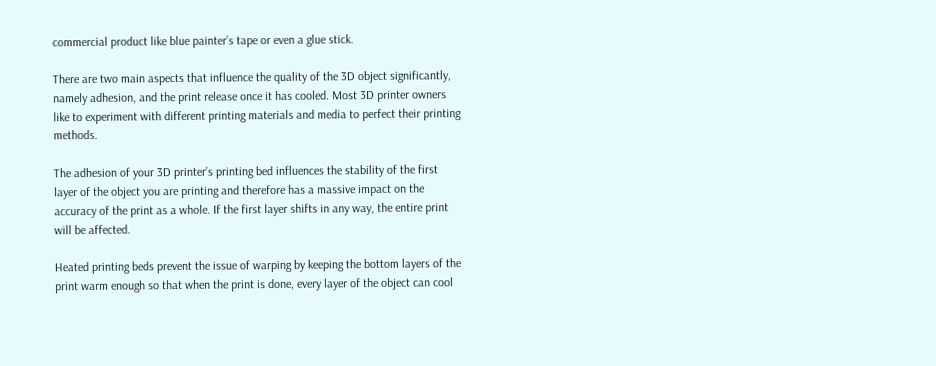commercial product like blue painter’s tape or even a glue stick.

There are two main aspects that influence the quality of the 3D object significantly, namely adhesion, and the print release once it has cooled. Most 3D printer owners like to experiment with different printing materials and media to perfect their printing methods.

The adhesion of your 3D printer’s printing bed influences the stability of the first layer of the object you are printing and therefore has a massive impact on the accuracy of the print as a whole. If the first layer shifts in any way, the entire print will be affected.

Heated printing beds prevent the issue of warping by keeping the bottom layers of the print warm enough so that when the print is done, every layer of the object can cool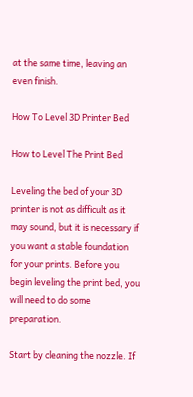at the same time, leaving an even finish.

How To Level 3D Printer Bed

How to Level The Print Bed

Leveling the bed of your 3D printer is not as difficult as it may sound, but it is necessary if you want a stable foundation for your prints. Before you begin leveling the print bed, you will need to do some preparation.

Start by cleaning the nozzle. If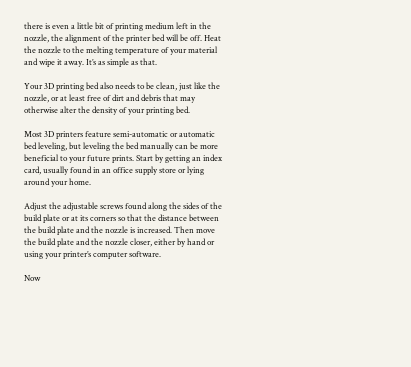there is even a little bit of printing medium left in the nozzle, the alignment of the printer bed will be off. Heat the nozzle to the melting temperature of your material and wipe it away. It’s as simple as that.

Your 3D printing bed also needs to be clean, just like the nozzle, or at least free of dirt and debris that may otherwise alter the density of your printing bed.

Most 3D printers feature semi-automatic or automatic bed leveling, but leveling the bed manually can be more beneficial to your future prints. Start by getting an index card, usually found in an office supply store or lying around your home.

Adjust the adjustable screws found along the sides of the build plate or at its corners so that the distance between the build plate and the nozzle is increased. Then move the build plate and the nozzle closer, either by hand or using your printer’s computer software.

Now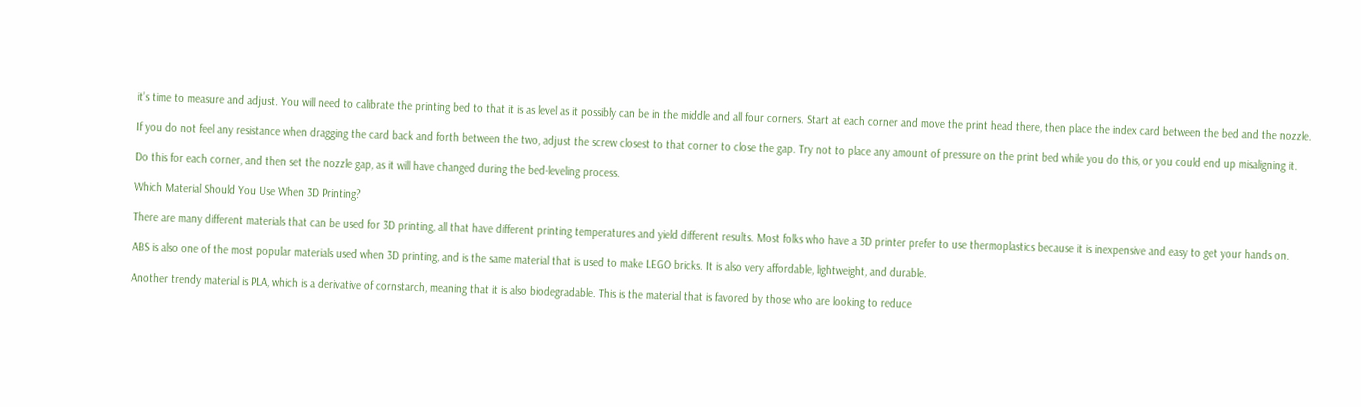it’s time to measure and adjust. You will need to calibrate the printing bed to that it is as level as it possibly can be in the middle and all four corners. Start at each corner and move the print head there, then place the index card between the bed and the nozzle.

If you do not feel any resistance when dragging the card back and forth between the two, adjust the screw closest to that corner to close the gap. Try not to place any amount of pressure on the print bed while you do this, or you could end up misaligning it.

Do this for each corner, and then set the nozzle gap, as it will have changed during the bed-leveling process.

Which Material Should You Use When 3D Printing?

There are many different materials that can be used for 3D printing, all that have different printing temperatures and yield different results. Most folks who have a 3D printer prefer to use thermoplastics because it is inexpensive and easy to get your hands on.

ABS is also one of the most popular materials used when 3D printing, and is the same material that is used to make LEGO bricks. It is also very affordable, lightweight, and durable.

Another trendy material is PLA, which is a derivative of cornstarch, meaning that it is also biodegradable. This is the material that is favored by those who are looking to reduce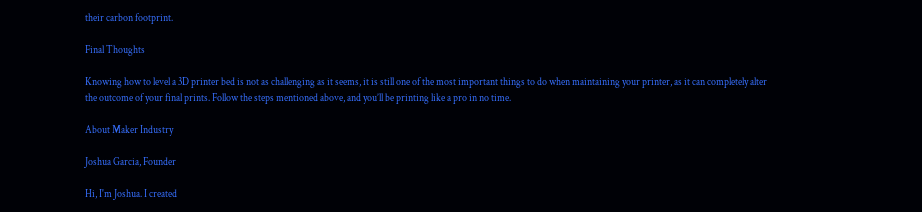their carbon footprint.

Final Thoughts

Knowing how to level a 3D printer bed is not as challenging as it seems, it is still one of the most important things to do when maintaining your printer, as it can completely alter the outcome of your final prints. Follow the steps mentioned above, and you’ll be printing like a pro in no time.

About Maker Industry

Joshua Garcia, Founder

Hi, I'm Joshua. I created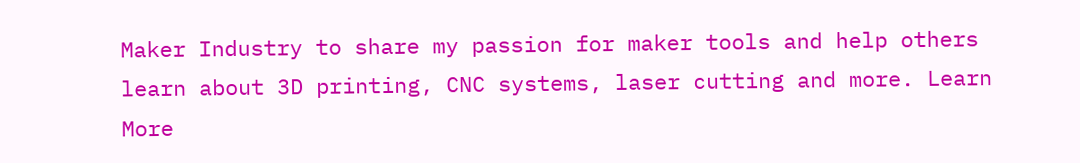Maker Industry to share my passion for maker tools and help others learn about 3D printing, CNC systems, laser cutting and more. Learn More